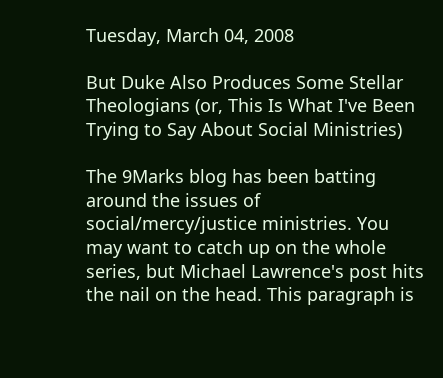Tuesday, March 04, 2008

But Duke Also Produces Some Stellar Theologians (or, This Is What I've Been Trying to Say About Social Ministries)

The 9Marks blog has been batting around the issues of social/mercy/justice ministries. You may want to catch up on the whole series, but Michael Lawrence's post hits the nail on the head. This paragraph is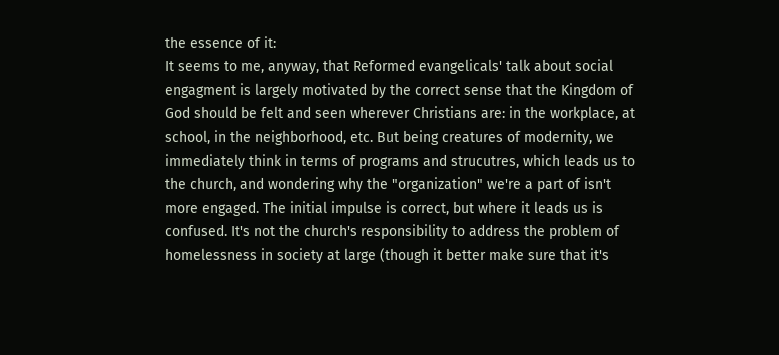the essence of it:
It seems to me, anyway, that Reformed evangelicals' talk about social engagment is largely motivated by the correct sense that the Kingdom of God should be felt and seen wherever Christians are: in the workplace, at school, in the neighborhood, etc. But being creatures of modernity, we immediately think in terms of programs and strucutres, which leads us to the church, and wondering why the "organization" we're a part of isn't more engaged. The initial impulse is correct, but where it leads us is confused. It's not the church's responsibility to address the problem of homelessness in society at large (though it better make sure that it's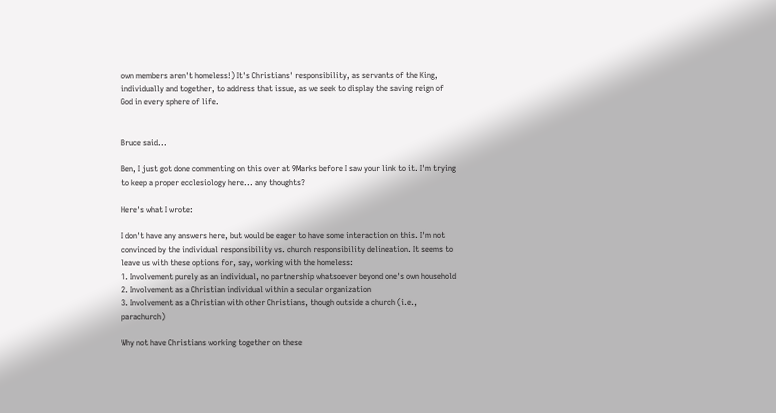own members aren't homeless!) It's Christians' responsibility, as servants of the King, individually and together, to address that issue, as we seek to display the saving reign of God in every sphere of life.


Bruce said...

Ben, I just got done commenting on this over at 9Marks before I saw your link to it. I'm trying to keep a proper ecclesiology here... any thoughts?

Here's what I wrote:

I don't have any answers here, but would be eager to have some interaction on this. I'm not convinced by the individual responsibility vs. church responsibility delineation. It seems to leave us with these options for, say, working with the homeless:
1. Involvement purely as an individual, no partnership whatsoever beyond one's own household
2. Involvement as a Christian individual within a secular organization
3. Involvement as a Christian with other Christians, though outside a church (i.e., parachurch)

Why not have Christians working together on these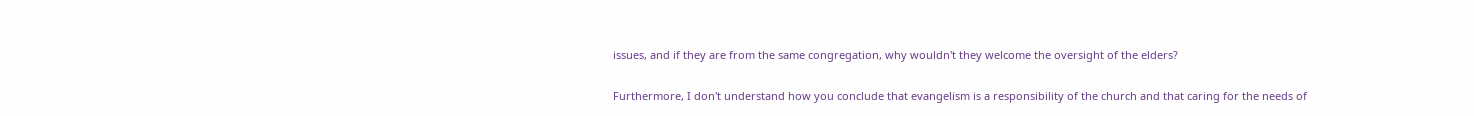issues, and if they are from the same congregation, why wouldn't they welcome the oversight of the elders?

Furthermore, I don't understand how you conclude that evangelism is a responsibility of the church and that caring for the needs of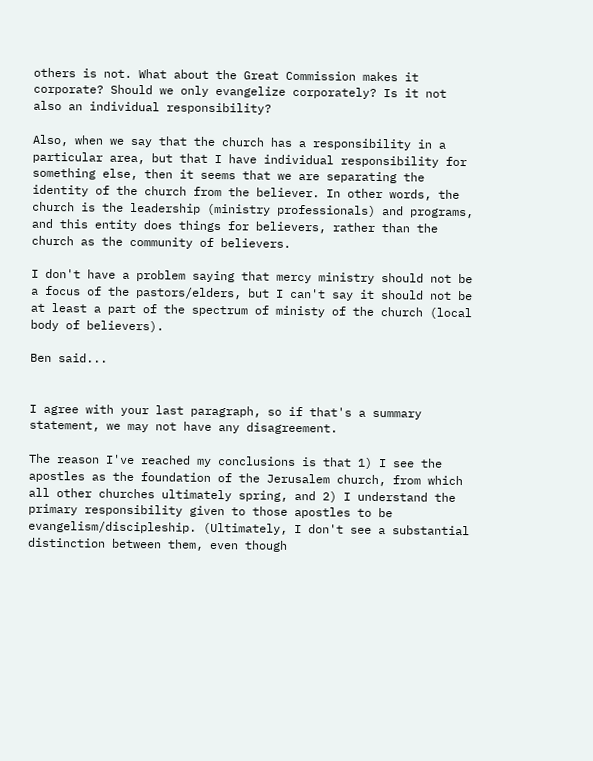others is not. What about the Great Commission makes it corporate? Should we only evangelize corporately? Is it not also an individual responsibility?

Also, when we say that the church has a responsibility in a particular area, but that I have individual responsibility for something else, then it seems that we are separating the identity of the church from the believer. In other words, the church is the leadership (ministry professionals) and programs, and this entity does things for believers, rather than the church as the community of believers.

I don't have a problem saying that mercy ministry should not be a focus of the pastors/elders, but I can't say it should not be at least a part of the spectrum of ministy of the church (local body of believers).

Ben said...


I agree with your last paragraph, so if that's a summary statement, we may not have any disagreement.

The reason I've reached my conclusions is that 1) I see the apostles as the foundation of the Jerusalem church, from which all other churches ultimately spring, and 2) I understand the primary responsibility given to those apostles to be evangelism/discipleship. (Ultimately, I don't see a substantial distinction between them, even though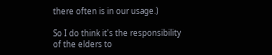there often is in our usage.)

So I do think it's the responsibility of the elders to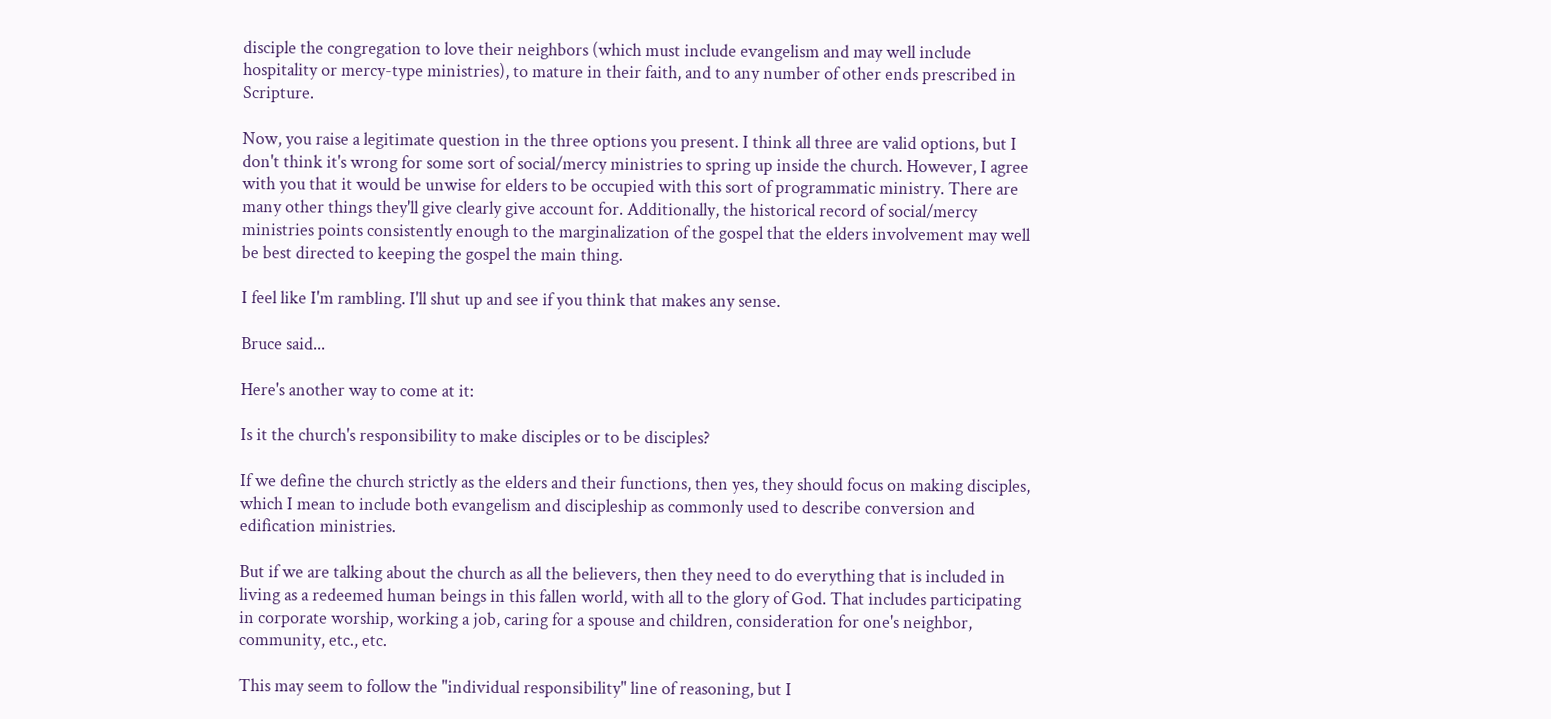disciple the congregation to love their neighbors (which must include evangelism and may well include hospitality or mercy-type ministries), to mature in their faith, and to any number of other ends prescribed in Scripture.

Now, you raise a legitimate question in the three options you present. I think all three are valid options, but I don't think it's wrong for some sort of social/mercy ministries to spring up inside the church. However, I agree with you that it would be unwise for elders to be occupied with this sort of programmatic ministry. There are many other things they'll give clearly give account for. Additionally, the historical record of social/mercy ministries points consistently enough to the marginalization of the gospel that the elders involvement may well be best directed to keeping the gospel the main thing.

I feel like I'm rambling. I'll shut up and see if you think that makes any sense.

Bruce said...

Here's another way to come at it:

Is it the church's responsibility to make disciples or to be disciples?

If we define the church strictly as the elders and their functions, then yes, they should focus on making disciples, which I mean to include both evangelism and discipleship as commonly used to describe conversion and edification ministries.

But if we are talking about the church as all the believers, then they need to do everything that is included in living as a redeemed human beings in this fallen world, with all to the glory of God. That includes participating in corporate worship, working a job, caring for a spouse and children, consideration for one's neighbor, community, etc., etc.

This may seem to follow the "individual responsibility" line of reasoning, but I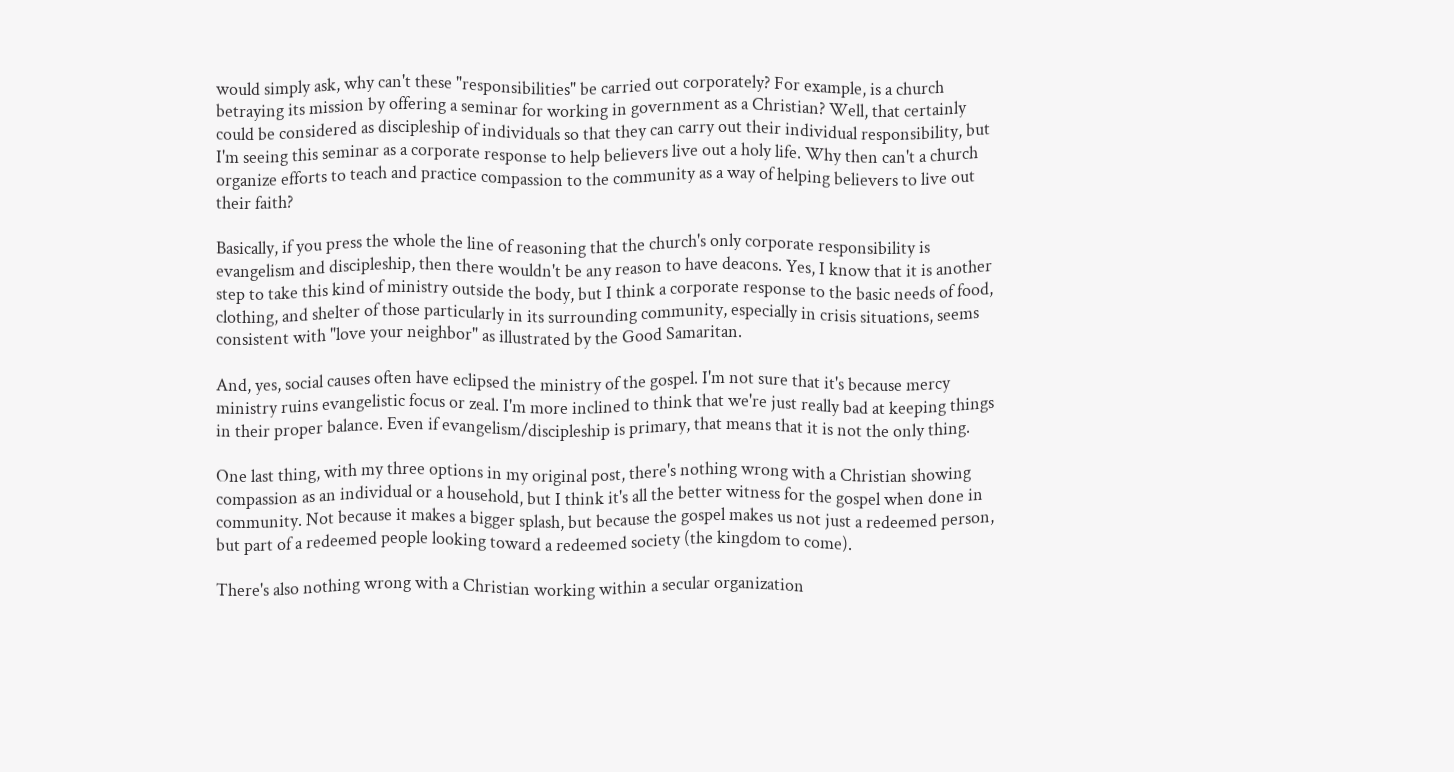would simply ask, why can't these "responsibilities" be carried out corporately? For example, is a church betraying its mission by offering a seminar for working in government as a Christian? Well, that certainly could be considered as discipleship of individuals so that they can carry out their individual responsibility, but I'm seeing this seminar as a corporate response to help believers live out a holy life. Why then can't a church organize efforts to teach and practice compassion to the community as a way of helping believers to live out their faith?

Basically, if you press the whole the line of reasoning that the church's only corporate responsibility is evangelism and discipleship, then there wouldn't be any reason to have deacons. Yes, I know that it is another step to take this kind of ministry outside the body, but I think a corporate response to the basic needs of food, clothing, and shelter of those particularly in its surrounding community, especially in crisis situations, seems consistent with "love your neighbor" as illustrated by the Good Samaritan.

And, yes, social causes often have eclipsed the ministry of the gospel. I'm not sure that it's because mercy ministry ruins evangelistic focus or zeal. I'm more inclined to think that we're just really bad at keeping things in their proper balance. Even if evangelism/discipleship is primary, that means that it is not the only thing.

One last thing, with my three options in my original post, there's nothing wrong with a Christian showing compassion as an individual or a household, but I think it's all the better witness for the gospel when done in community. Not because it makes a bigger splash, but because the gospel makes us not just a redeemed person, but part of a redeemed people looking toward a redeemed society (the kingdom to come).

There's also nothing wrong with a Christian working within a secular organization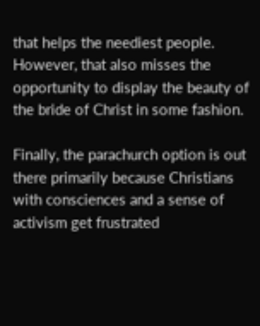that helps the neediest people. However, that also misses the opportunity to display the beauty of the bride of Christ in some fashion.

Finally, the parachurch option is out there primarily because Christians with consciences and a sense of activism get frustrated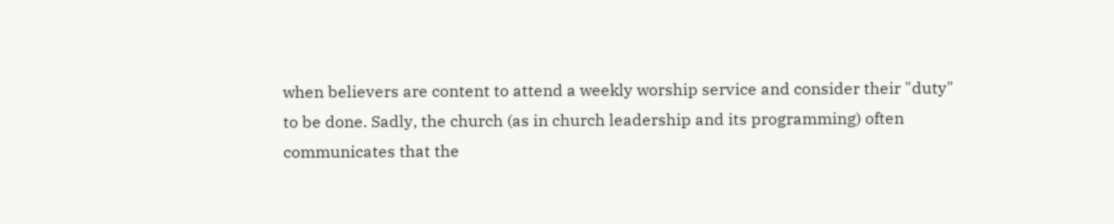when believers are content to attend a weekly worship service and consider their "duty" to be done. Sadly, the church (as in church leadership and its programming) often communicates that the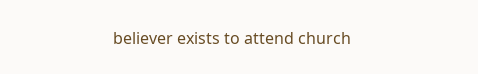believer exists to attend church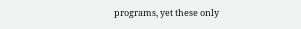programs, yet these only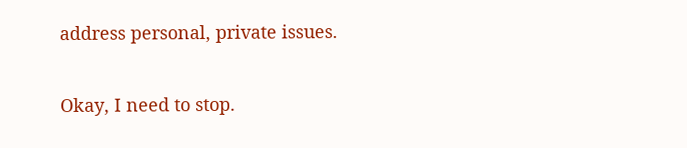address personal, private issues.

Okay, I need to stop.